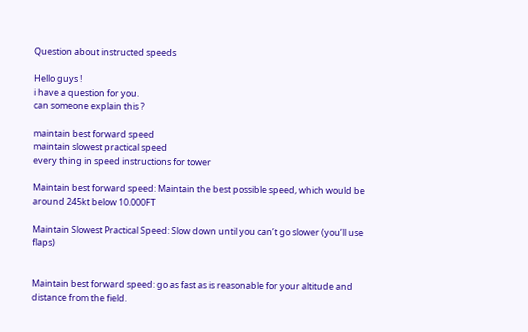Question about instructed speeds

Hello guys !
i have a question for you.
can someone explain this ?

maintain best forward speed
maintain slowest practical speed
every thing in speed instructions for tower

Maintain best forward speed: Maintain the best possible speed, which would be around 245kt below 10.000FT

Maintain Slowest Practical Speed: Slow down until you can’t go slower (you’ll use flaps)


Maintain best forward speed: go as fast as is reasonable for your altitude and distance from the field.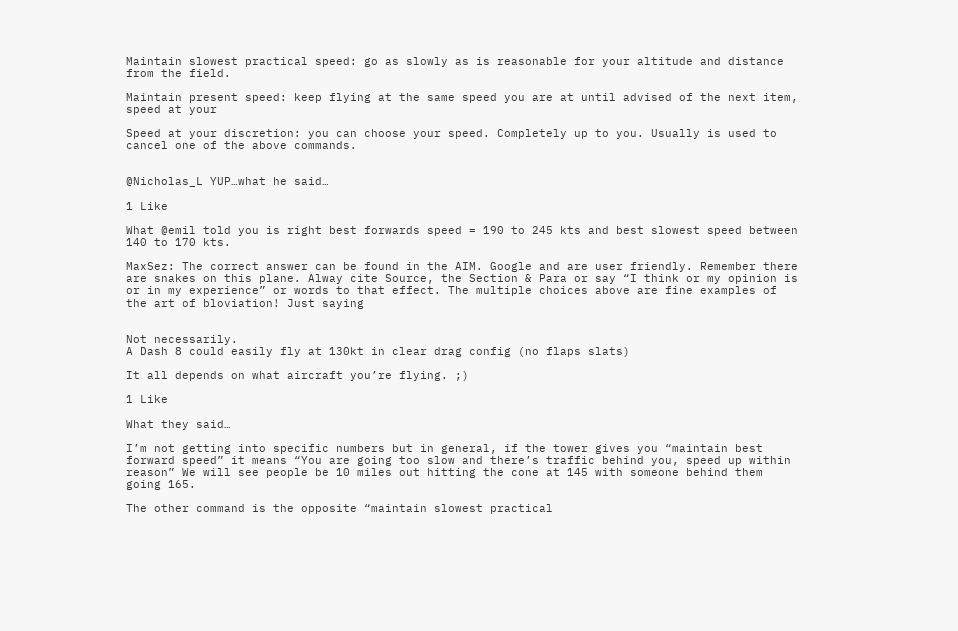Maintain slowest practical speed: go as slowly as is reasonable for your altitude and distance from the field.

Maintain present speed: keep flying at the same speed you are at until advised of the next item, speed at your

Speed at your discretion: you can choose your speed. Completely up to you. Usually is used to cancel one of the above commands.


@Nicholas_L YUP…what he said…

1 Like

What @emil told you is right best forwards speed = 190 to 245 kts and best slowest speed between 140 to 170 kts.

MaxSez: The correct answer can be found in the AIM. Google and are user friendly. Remember there are snakes on this plane. Alway cite Source, the Section & Para or say “I think or my opinion is or in my experience” or words to that effect. The multiple choices above are fine examples of the art of bloviation! Just saying


Not necessarily.
A Dash 8 could easily fly at 130kt in clear drag config (no flaps slats)

It all depends on what aircraft you’re flying. ;)

1 Like

What they said…

I’m not getting into specific numbers but in general, if the tower gives you “maintain best forward speed” it means “You are going too slow and there’s traffic behind you, speed up within reason” We will see people be 10 miles out hitting the cone at 145 with someone behind them going 165.

The other command is the opposite “maintain slowest practical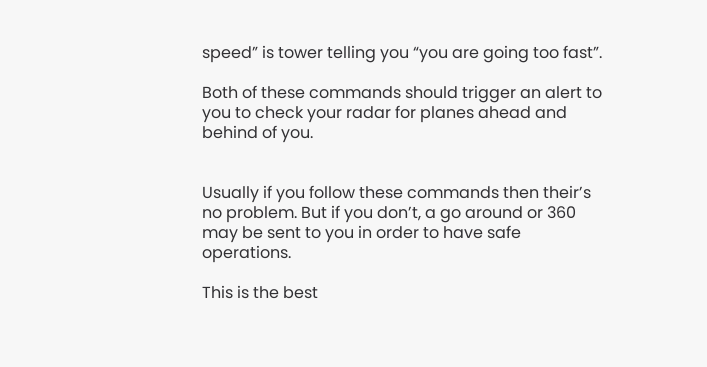speed” is tower telling you “you are going too fast”.

Both of these commands should trigger an alert to you to check your radar for planes ahead and behind of you.


Usually if you follow these commands then their’s no problem. But if you don’t, a go around or 360 may be sent to you in order to have safe operations.

This is the best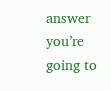answer you’re going to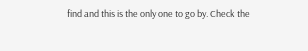find and this is the only one to go by. Check the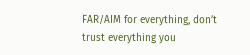FAR/AIM for everything, don’t trust everything you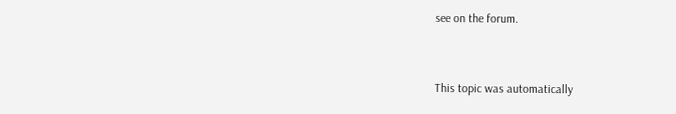see on the forum.


This topic was automatically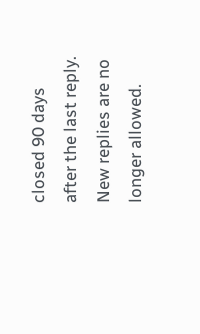closed 90 days after the last reply. New replies are no longer allowed.